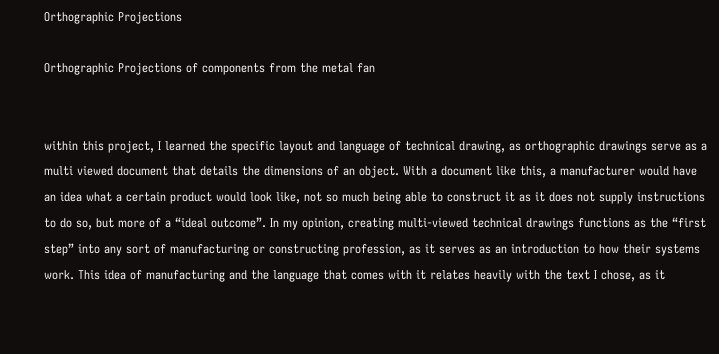Orthographic Projections

Orthographic Projections of components from the metal fan


within this project, I learned the specific layout and language of technical drawing, as orthographic drawings serve as a multi viewed document that details the dimensions of an object. With a document like this, a manufacturer would have an idea what a certain product would look like, not so much being able to construct it as it does not supply instructions to do so, but more of a “ideal outcome”. In my opinion, creating multi-viewed technical drawings functions as the “first step” into any sort of manufacturing or constructing profession, as it serves as an introduction to how their systems work. This idea of manufacturing and the language that comes with it relates heavily with the text I chose, as it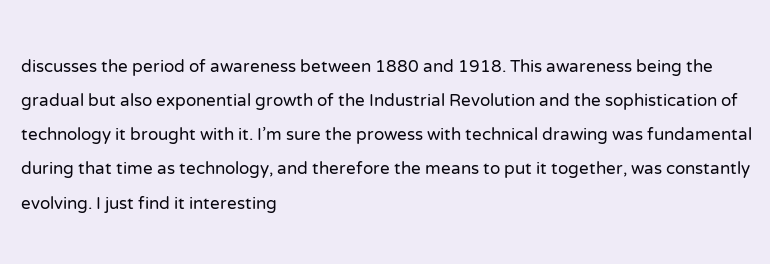discusses the period of awareness between 1880 and 1918. This awareness being the gradual but also exponential growth of the Industrial Revolution and the sophistication of technology it brought with it. I’m sure the prowess with technical drawing was fundamental during that time as technology, and therefore the means to put it together, was constantly evolving. I just find it interesting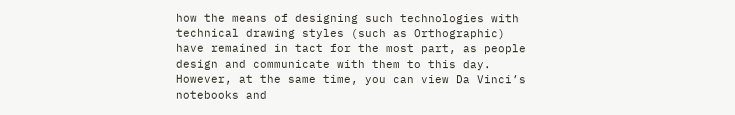how the means of designing such technologies with technical drawing styles (such as Orthographic) have remained in tact for the most part, as people design and communicate with them to this day. However, at the same time, you can view Da Vinci’s notebooks and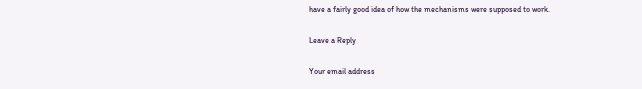have a fairly good idea of how the mechanisms were supposed to work.

Leave a Reply

Your email address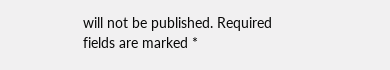will not be published. Required fields are marked *